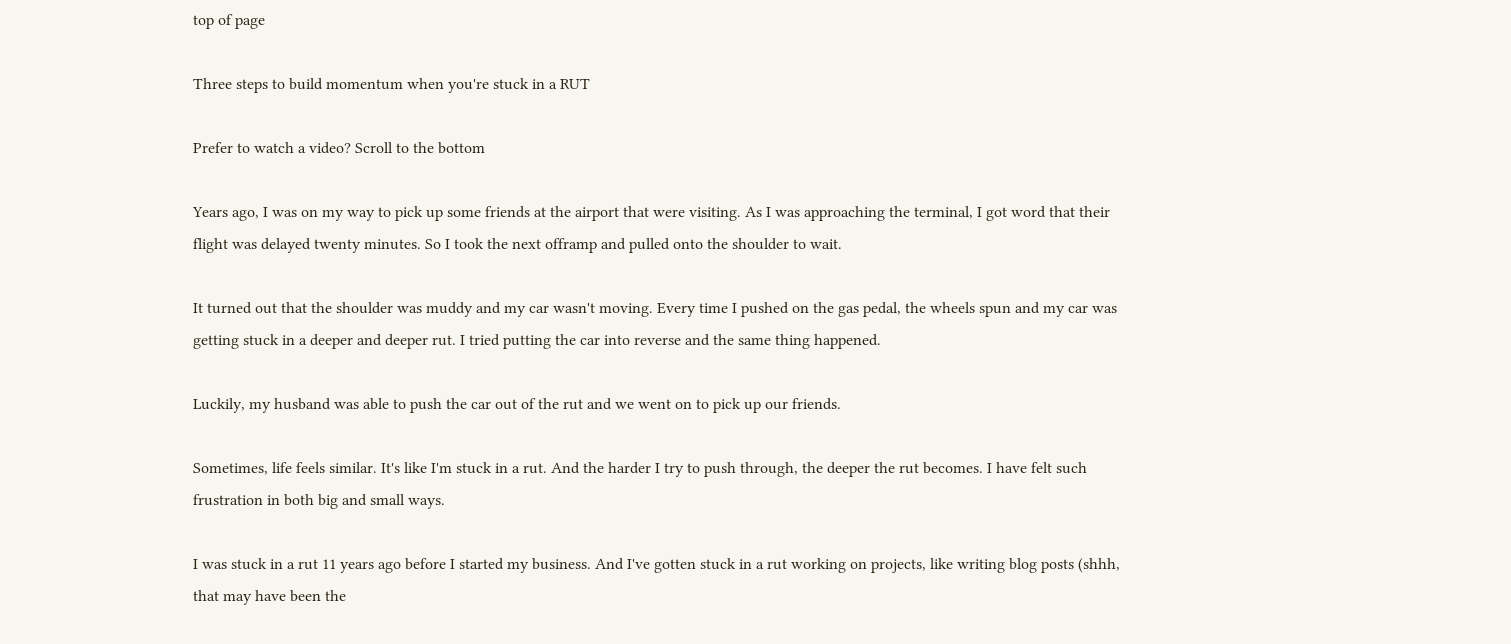top of page

Three steps to build momentum when you're stuck in a RUT

Prefer to watch a video? Scroll to the bottom

Years ago, I was on my way to pick up some friends at the airport that were visiting. As I was approaching the terminal, I got word that their flight was delayed twenty minutes. So I took the next offramp and pulled onto the shoulder to wait.

It turned out that the shoulder was muddy and my car wasn't moving. Every time I pushed on the gas pedal, the wheels spun and my car was getting stuck in a deeper and deeper rut. I tried putting the car into reverse and the same thing happened.

Luckily, my husband was able to push the car out of the rut and we went on to pick up our friends.

Sometimes, life feels similar. It's like I'm stuck in a rut. And the harder I try to push through, the deeper the rut becomes. I have felt such frustration in both big and small ways.

I was stuck in a rut 11 years ago before I started my business. And I've gotten stuck in a rut working on projects, like writing blog posts (shhh, that may have been the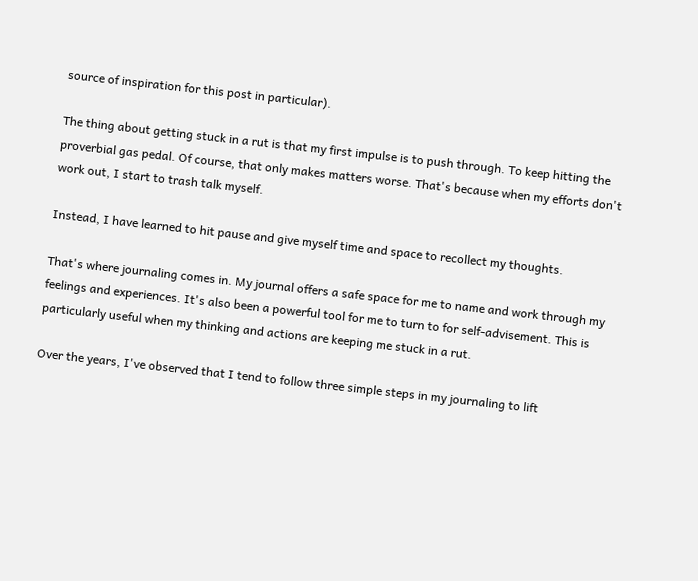source of inspiration for this post in particular).

The thing about getting stuck in a rut is that my first impulse is to push through. To keep hitting the proverbial gas pedal. Of course, that only makes matters worse. That's because when my efforts don't work out, I start to trash talk myself.

Instead, I have learned to hit pause and give myself time and space to recollect my thoughts.

That's where journaling comes in. My journal offers a safe space for me to name and work through my feelings and experiences. It's also been a powerful tool for me to turn to for self-advisement. This is particularly useful when my thinking and actions are keeping me stuck in a rut.

Over the years, I've observed that I tend to follow three simple steps in my journaling to lift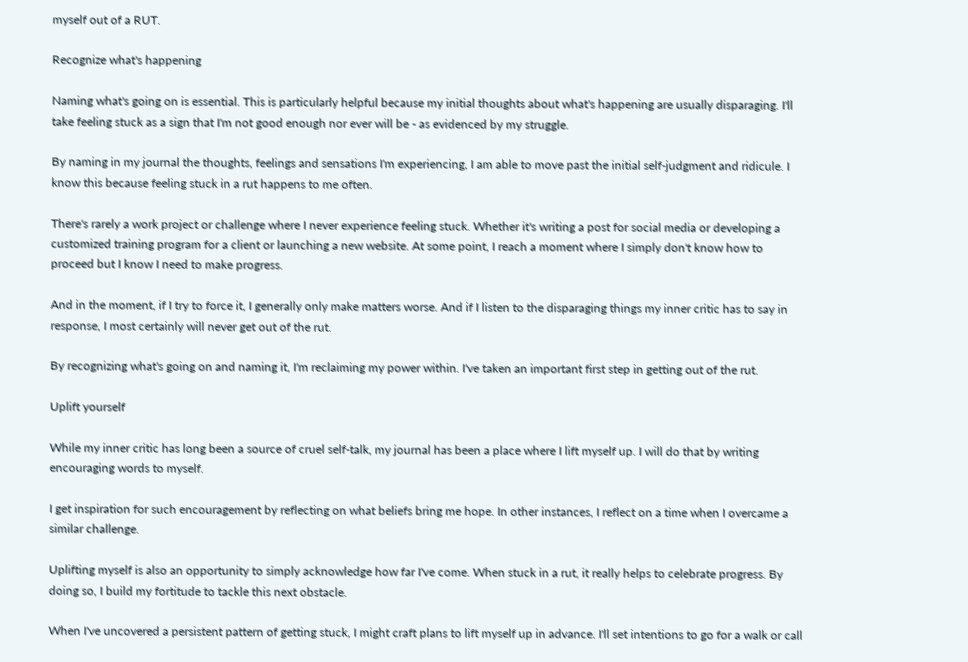myself out of a RUT.

Recognize what's happening

Naming what's going on is essential. This is particularly helpful because my initial thoughts about what's happening are usually disparaging. I'll take feeling stuck as a sign that I'm not good enough nor ever will be - as evidenced by my struggle.

By naming in my journal the thoughts, feelings and sensations I'm experiencing, I am able to move past the initial self-judgment and ridicule. I know this because feeling stuck in a rut happens to me often.

There's rarely a work project or challenge where I never experience feeling stuck. Whether it's writing a post for social media or developing a customized training program for a client or launching a new website. At some point, I reach a moment where I simply don't know how to proceed but I know I need to make progress.

And in the moment, if I try to force it, I generally only make matters worse. And if I listen to the disparaging things my inner critic has to say in response, I most certainly will never get out of the rut.

By recognizing what's going on and naming it, I'm reclaiming my power within. I've taken an important first step in getting out of the rut.

Uplift yourself

While my inner critic has long been a source of cruel self-talk, my journal has been a place where I lift myself up. I will do that by writing encouraging words to myself.

I get inspiration for such encouragement by reflecting on what beliefs bring me hope. In other instances, I reflect on a time when I overcame a similar challenge.

Uplifting myself is also an opportunity to simply acknowledge how far I've come. When stuck in a rut, it really helps to celebrate progress. By doing so, I build my fortitude to tackle this next obstacle.

When I've uncovered a persistent pattern of getting stuck, I might craft plans to lift myself up in advance. I'll set intentions to go for a walk or call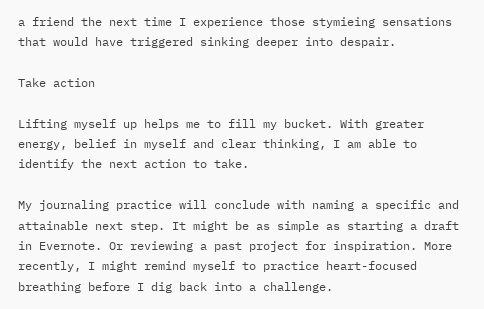a friend the next time I experience those stymieing sensations that would have triggered sinking deeper into despair.

Take action

Lifting myself up helps me to fill my bucket. With greater energy, belief in myself and clear thinking, I am able to identify the next action to take.

My journaling practice will conclude with naming a specific and attainable next step. It might be as simple as starting a draft in Evernote. Or reviewing a past project for inspiration. More recently, I might remind myself to practice heart-focused breathing before I dig back into a challenge.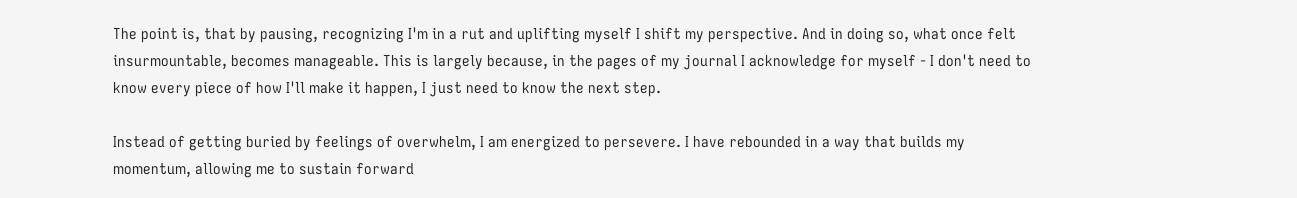The point is, that by pausing, recognizing I'm in a rut and uplifting myself I shift my perspective. And in doing so, what once felt insurmountable, becomes manageable. This is largely because, in the pages of my journal I acknowledge for myself - I don't need to know every piece of how I'll make it happen, I just need to know the next step.

Instead of getting buried by feelings of overwhelm, I am energized to persevere. I have rebounded in a way that builds my momentum, allowing me to sustain forward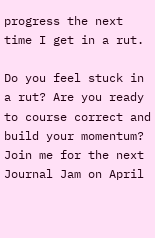progress the next time I get in a rut.

Do you feel stuck in a rut? Are you ready to course correct and build your momentum? Join me for the next Journal Jam on April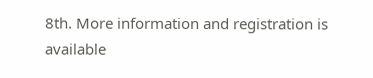8th. More information and registration is available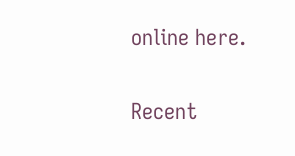online here.

Recent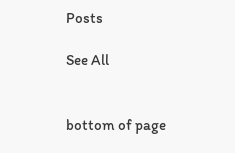Posts

See All


bottom of page